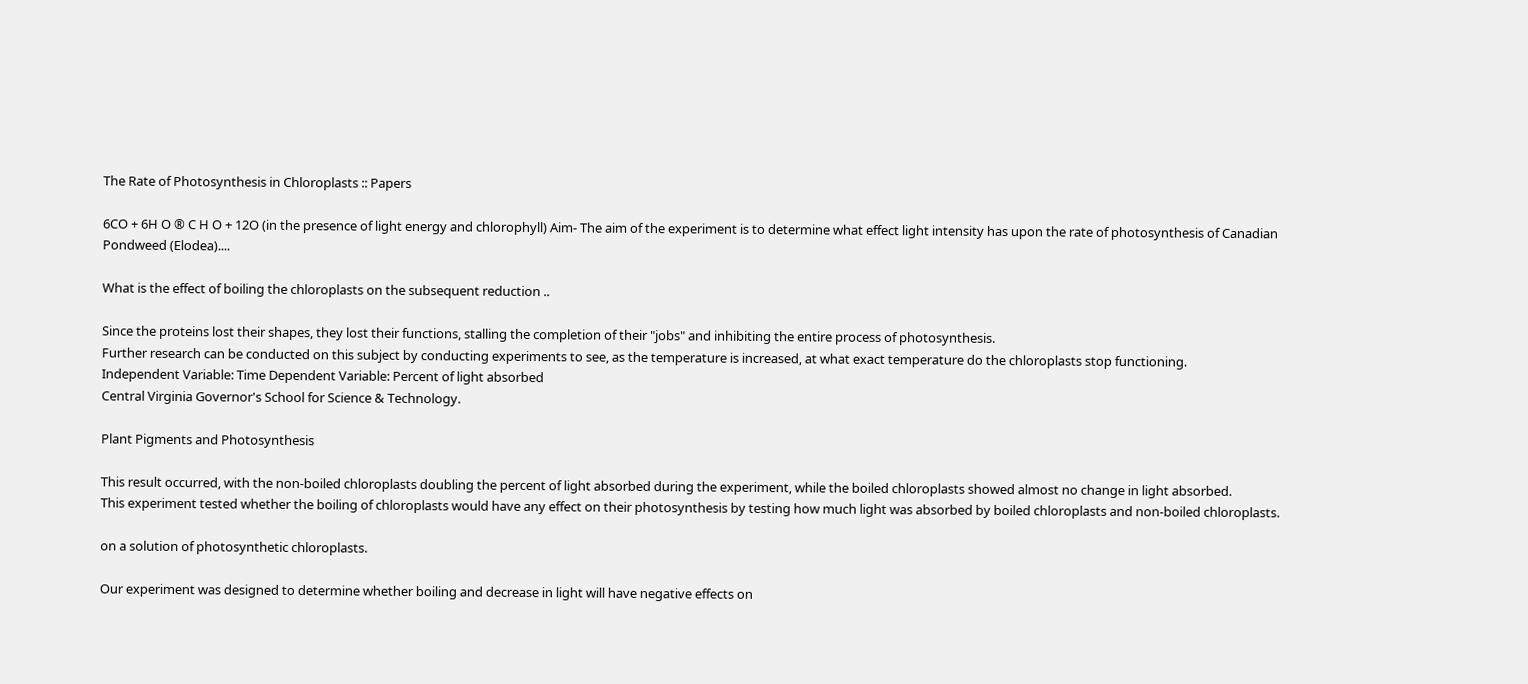The Rate of Photosynthesis in Chloroplasts :: Papers

6CO + 6H O ® C H O + 12O (in the presence of light energy and chlorophyll) Aim- The aim of the experiment is to determine what effect light intensity has upon the rate of photosynthesis of Canadian Pondweed (Elodea)....

What is the effect of boiling the chloroplasts on the subsequent reduction ..

Since the proteins lost their shapes, they lost their functions, stalling the completion of their "jobs" and inhibiting the entire process of photosynthesis.
Further research can be conducted on this subject by conducting experiments to see, as the temperature is increased, at what exact temperature do the chloroplasts stop functioning.
Independent Variable: Time Dependent Variable: Percent of light absorbed
Central Virginia Governor's School for Science & Technology.

Plant Pigments and Photosynthesis

This result occurred, with the non-boiled chloroplasts doubling the percent of light absorbed during the experiment, while the boiled chloroplasts showed almost no change in light absorbed.
This experiment tested whether the boiling of chloroplasts would have any effect on their photosynthesis by testing how much light was absorbed by boiled chloroplasts and non-boiled chloroplasts.

on a solution of photosynthetic chloroplasts.

Our experiment was designed to determine whether boiling and decrease in light will have negative effects on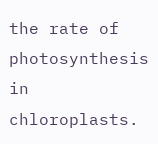the rate of photosynthesis in chloroplasts.